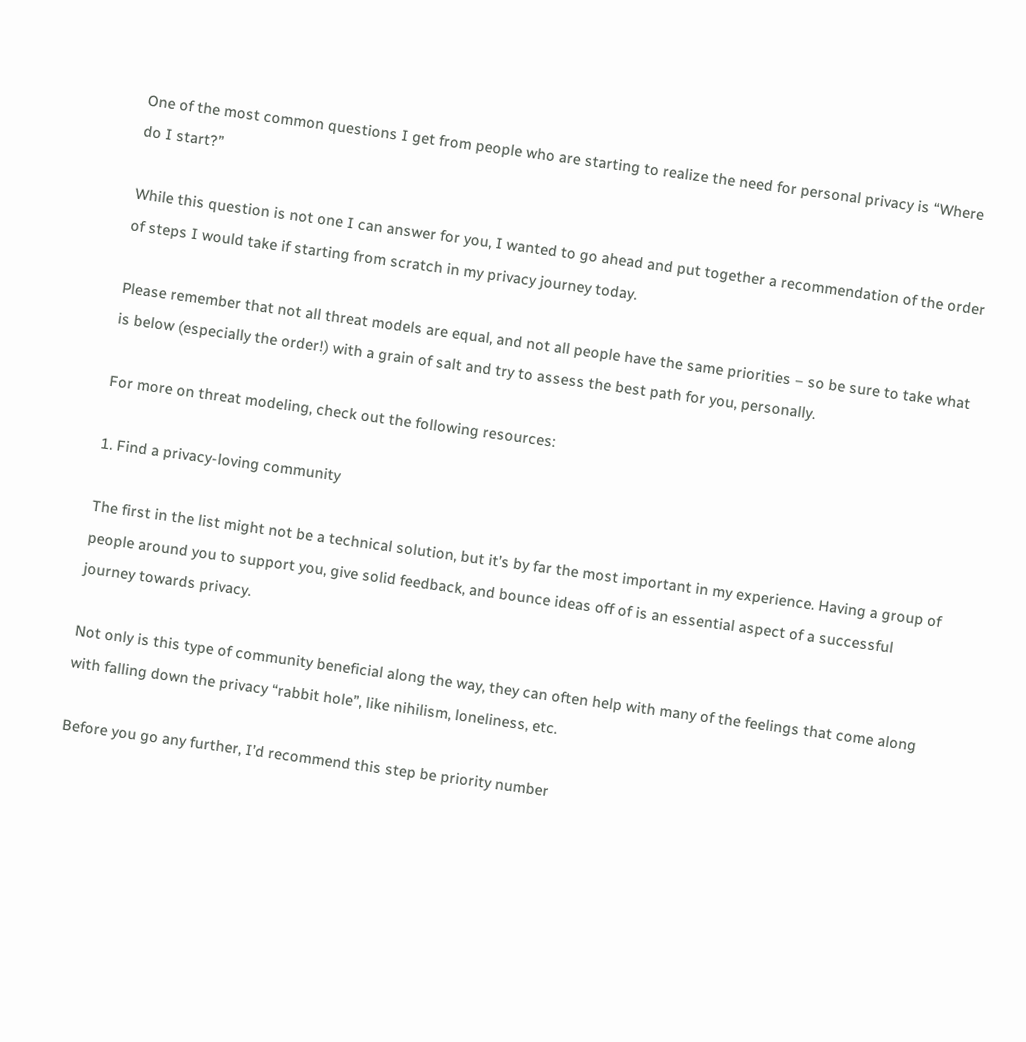One of the most common questions I get from people who are starting to realize the need for personal privacy is “Where do I start?”

While this question is not one I can answer for you, I wanted to go ahead and put together a recommendation of the order of steps I would take if starting from scratch in my privacy journey today.

Please remember that not all threat models are equal, and not all people have the same priorities – so be sure to take what is below (especially the order!) with a grain of salt and try to assess the best path for you, personally.

For more on threat modeling, check out the following resources:

1. Find a privacy-loving community

The first in the list might not be a technical solution, but it’s by far the most important in my experience. Having a group of people around you to support you, give solid feedback, and bounce ideas off of is an essential aspect of a successful journey towards privacy.

Not only is this type of community beneficial along the way, they can often help with many of the feelings that come along with falling down the privacy “rabbit hole”, like nihilism, loneliness, etc.

Before you go any further, I’d recommend this step be priority number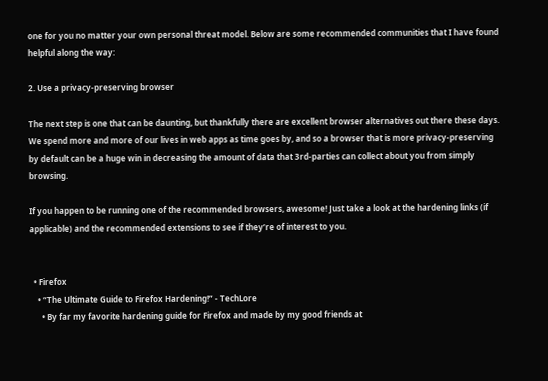one for you no matter your own personal threat model. Below are some recommended communities that I have found helpful along the way:

2. Use a privacy-preserving browser

The next step is one that can be daunting, but thankfully there are excellent browser alternatives out there these days. We spend more and more of our lives in web apps as time goes by, and so a browser that is more privacy-preserving by default can be a huge win in decreasing the amount of data that 3rd-parties can collect about you from simply browsing.

If you happen to be running one of the recommended browsers, awesome! Just take a look at the hardening links (if applicable) and the recommended extensions to see if they’re of interest to you.


  • Firefox
    • “The Ultimate Guide to Firefox Hardening!” - TechLore
      • By far my favorite hardening guide for Firefox and made by my good friends at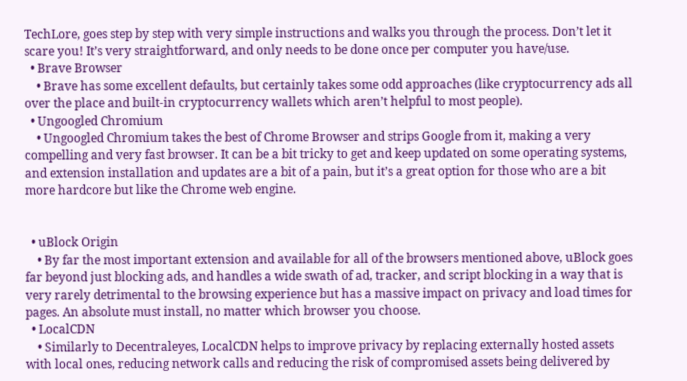TechLore, goes step by step with very simple instructions and walks you through the process. Don’t let it scare you! It’s very straightforward, and only needs to be done once per computer you have/use.
  • Brave Browser
    • Brave has some excellent defaults, but certainly takes some odd approaches (like cryptocurrency ads all over the place and built-in cryptocurrency wallets which aren’t helpful to most people).
  • Ungoogled Chromium
    • Ungoogled Chromium takes the best of Chrome Browser and strips Google from it, making a very compelling and very fast browser. It can be a bit tricky to get and keep updated on some operating systems, and extension installation and updates are a bit of a pain, but it’s a great option for those who are a bit more hardcore but like the Chrome web engine.


  • uBlock Origin
    • By far the most important extension and available for all of the browsers mentioned above, uBlock goes far beyond just blocking ads, and handles a wide swath of ad, tracker, and script blocking in a way that is very rarely detrimental to the browsing experience but has a massive impact on privacy and load times for pages. An absolute must install, no matter which browser you choose.
  • LocalCDN
    • Similarly to Decentraleyes, LocalCDN helps to improve privacy by replacing externally hosted assets with local ones, reducing network calls and reducing the risk of compromised assets being delivered by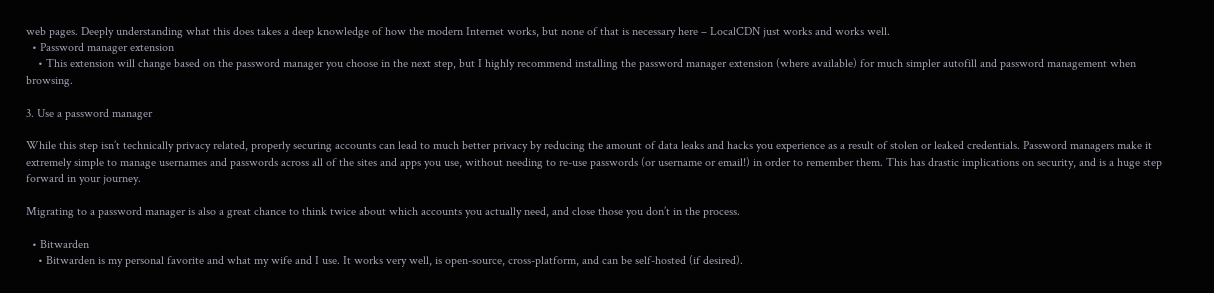web pages. Deeply understanding what this does takes a deep knowledge of how the modern Internet works, but none of that is necessary here – LocalCDN just works and works well.
  • Password manager extension
    • This extension will change based on the password manager you choose in the next step, but I highly recommend installing the password manager extension (where available) for much simpler autofill and password management when browsing.

3. Use a password manager

While this step isn’t technically privacy related, properly securing accounts can lead to much better privacy by reducing the amount of data leaks and hacks you experience as a result of stolen or leaked credentials. Password managers make it extremely simple to manage usernames and passwords across all of the sites and apps you use, without needing to re-use passwords (or username or email!) in order to remember them. This has drastic implications on security, and is a huge step forward in your journey.

Migrating to a password manager is also a great chance to think twice about which accounts you actually need, and close those you don’t in the process.

  • Bitwarden
    • Bitwarden is my personal favorite and what my wife and I use. It works very well, is open-source, cross-platform, and can be self-hosted (if desired).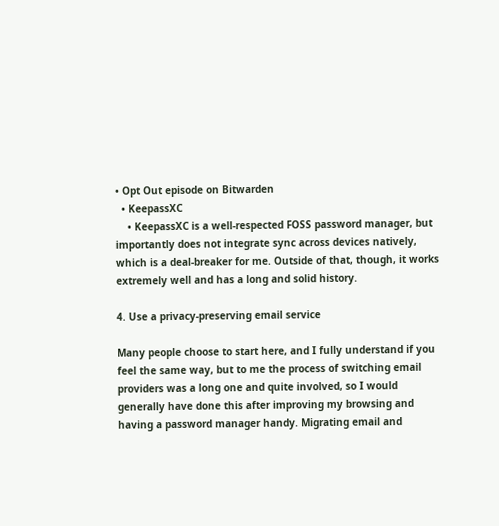• Opt Out episode on Bitwarden
  • KeepassXC
    • KeepassXC is a well-respected FOSS password manager, but importantly does not integrate sync across devices natively, which is a deal-breaker for me. Outside of that, though, it works extremely well and has a long and solid history.

4. Use a privacy-preserving email service

Many people choose to start here, and I fully understand if you feel the same way, but to me the process of switching email providers was a long one and quite involved, so I would generally have done this after improving my browsing and having a password manager handy. Migrating email and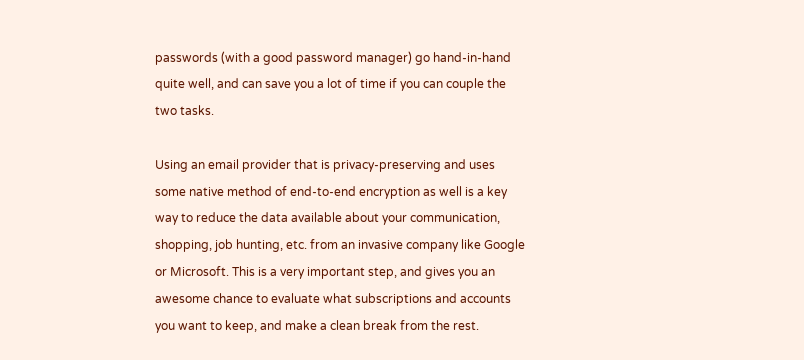passwords (with a good password manager) go hand-in-hand quite well, and can save you a lot of time if you can couple the two tasks.

Using an email provider that is privacy-preserving and uses some native method of end-to-end encryption as well is a key way to reduce the data available about your communication, shopping, job hunting, etc. from an invasive company like Google or Microsoft. This is a very important step, and gives you an awesome chance to evaluate what subscriptions and accounts you want to keep, and make a clean break from the rest.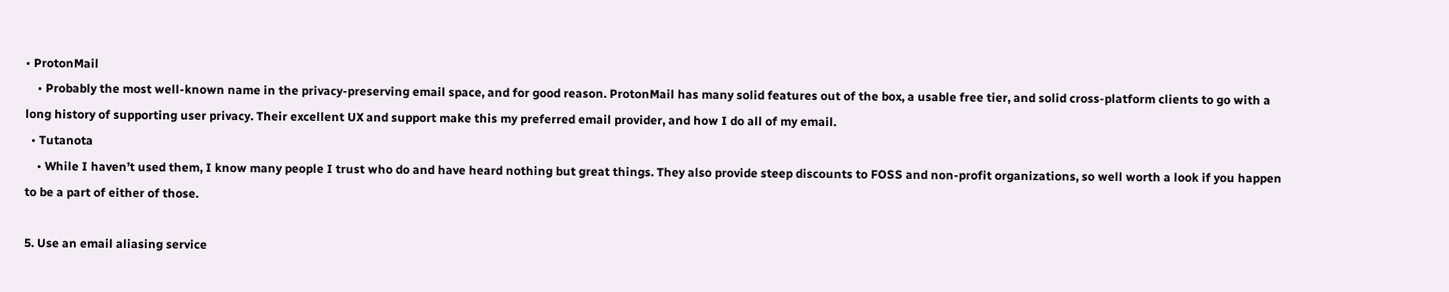• ProtonMail
    • Probably the most well-known name in the privacy-preserving email space, and for good reason. ProtonMail has many solid features out of the box, a usable free tier, and solid cross-platform clients to go with a long history of supporting user privacy. Their excellent UX and support make this my preferred email provider, and how I do all of my email.
  • Tutanota
    • While I haven’t used them, I know many people I trust who do and have heard nothing but great things. They also provide steep discounts to FOSS and non-profit organizations, so well worth a look if you happen to be a part of either of those.

5. Use an email aliasing service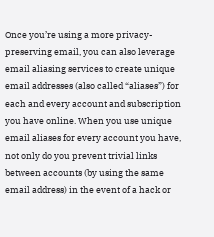Once you’re using a more privacy-preserving email, you can also leverage email aliasing services to create unique email addresses (also called “aliases”) for each and every account and subscription you have online. When you use unique email aliases for every account you have, not only do you prevent trivial links between accounts (by using the same email address) in the event of a hack or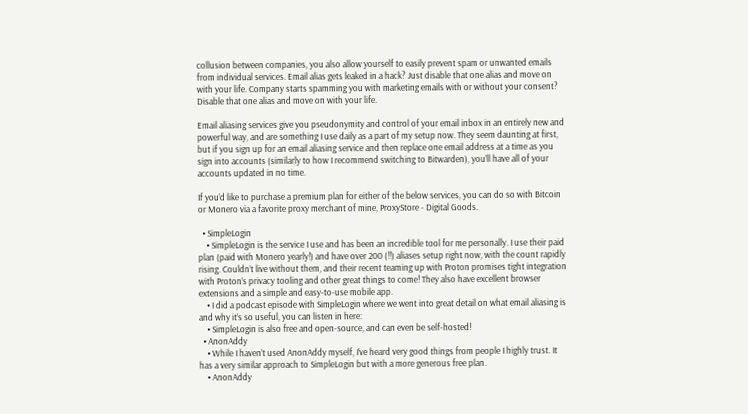collusion between companies, you also allow yourself to easily prevent spam or unwanted emails from individual services. Email alias gets leaked in a hack? Just disable that one alias and move on with your life. Company starts spamming you with marketing emails with or without your consent? Disable that one alias and move on with your life.

Email aliasing services give you pseudonymity and control of your email inbox in an entirely new and powerful way, and are something I use daily as a part of my setup now. They seem daunting at first, but if you sign up for an email aliasing service and then replace one email address at a time as you sign into accounts (similarly to how I recommend switching to Bitwarden), you’ll have all of your accounts updated in no time.

If you’d like to purchase a premium plan for either of the below services, you can do so with Bitcoin or Monero via a favorite proxy merchant of mine, ProxyStore - Digital Goods.

  • SimpleLogin
    • SimpleLogin is the service I use and has been an incredible tool for me personally. I use their paid plan (paid with Monero yearly!) and have over 200 (!!) aliases setup right now, with the count rapidly rising. Couldn’t live without them, and their recent teaming up with Proton promises tight integration with Proton’s privacy tooling and other great things to come! They also have excellent browser extensions and a simple and easy-to-use mobile app.
    • I did a podcast episode with SimpleLogin where we went into great detail on what email aliasing is and why it’s so useful, you can listen in here:
    • SimpleLogin is also free and open-source, and can even be self-hosted!
  • AnonAddy
    • While I haven’t used AnonAddy myself, I’ve heard very good things from people I highly trust. It has a very similar approach to SimpleLogin but with a more generous free plan.
    • AnonAddy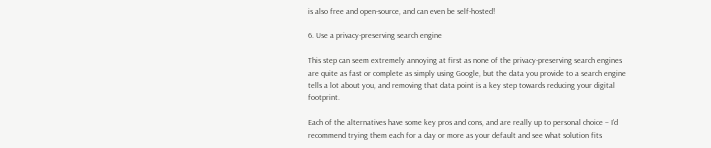is also free and open-source, and can even be self-hosted!

6. Use a privacy-preserving search engine

This step can seem extremely annoying at first as none of the privacy-preserving search engines are quite as fast or complete as simply using Google, but the data you provide to a search engine tells a lot about you, and removing that data point is a key step towards reducing your digital footprint.

Each of the alternatives have some key pros and cons, and are really up to personal choice – I’d recommend trying them each for a day or more as your default and see what solution fits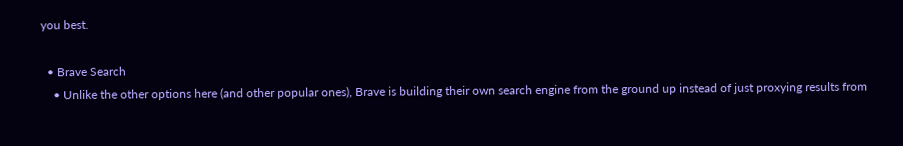you best.

  • Brave Search
    • Unlike the other options here (and other popular ones), Brave is building their own search engine from the ground up instead of just proxying results from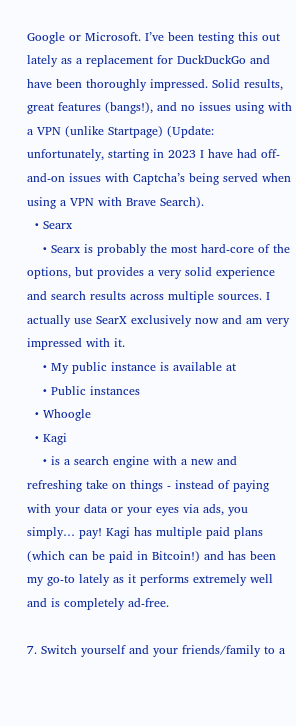Google or Microsoft. I’ve been testing this out lately as a replacement for DuckDuckGo and have been thoroughly impressed. Solid results, great features (bangs!), and no issues using with a VPN (unlike Startpage) (Update: unfortunately, starting in 2023 I have had off-and-on issues with Captcha’s being served when using a VPN with Brave Search).
  • Searx
    • Searx is probably the most hard-core of the options, but provides a very solid experience and search results across multiple sources. I actually use SearX exclusively now and am very impressed with it.
    • My public instance is available at
    • Public instances
  • Whoogle
  • Kagi
    • is a search engine with a new and refreshing take on things - instead of paying with your data or your eyes via ads, you simply… pay! Kagi has multiple paid plans (which can be paid in Bitcoin!) and has been my go-to lately as it performs extremely well and is completely ad-free.

7. Switch yourself and your friends/family to a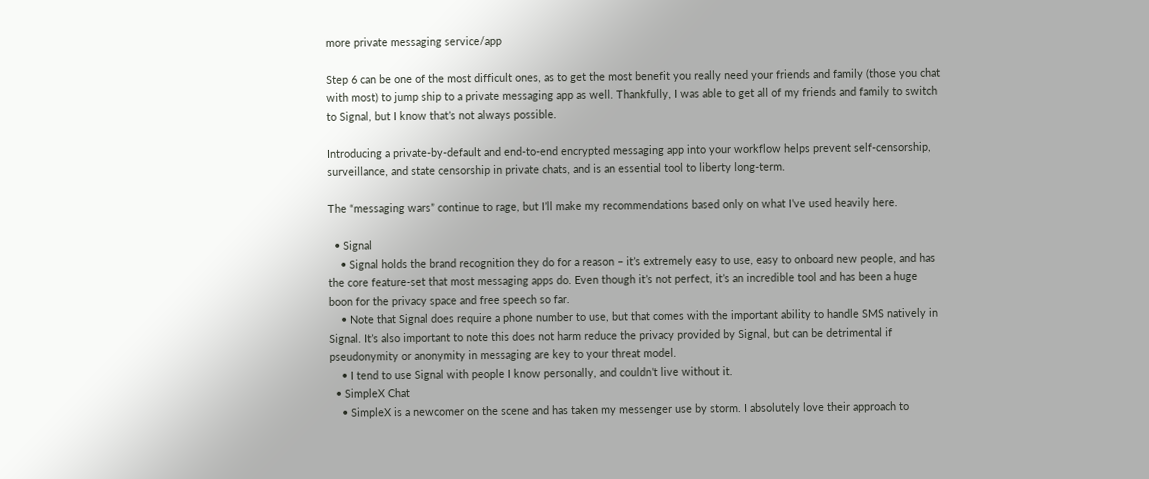more private messaging service/app

Step 6 can be one of the most difficult ones, as to get the most benefit you really need your friends and family (those you chat with most) to jump ship to a private messaging app as well. Thankfully, I was able to get all of my friends and family to switch to Signal, but I know that’s not always possible.

Introducing a private-by-default and end-to-end encrypted messaging app into your workflow helps prevent self-censorship, surveillance, and state censorship in private chats, and is an essential tool to liberty long-term.

The “messaging wars” continue to rage, but I’ll make my recommendations based only on what I’ve used heavily here.

  • Signal
    • Signal holds the brand recognition they do for a reason – it’s extremely easy to use, easy to onboard new people, and has the core feature-set that most messaging apps do. Even though it’s not perfect, it’s an incredible tool and has been a huge boon for the privacy space and free speech so far.
    • Note that Signal does require a phone number to use, but that comes with the important ability to handle SMS natively in Signal. It’s also important to note this does not harm reduce the privacy provided by Signal, but can be detrimental if pseudonymity or anonymity in messaging are key to your threat model.
    • I tend to use Signal with people I know personally, and couldn’t live without it.
  • SimpleX Chat
    • SimpleX is a newcomer on the scene and has taken my messenger use by storm. I absolutely love their approach to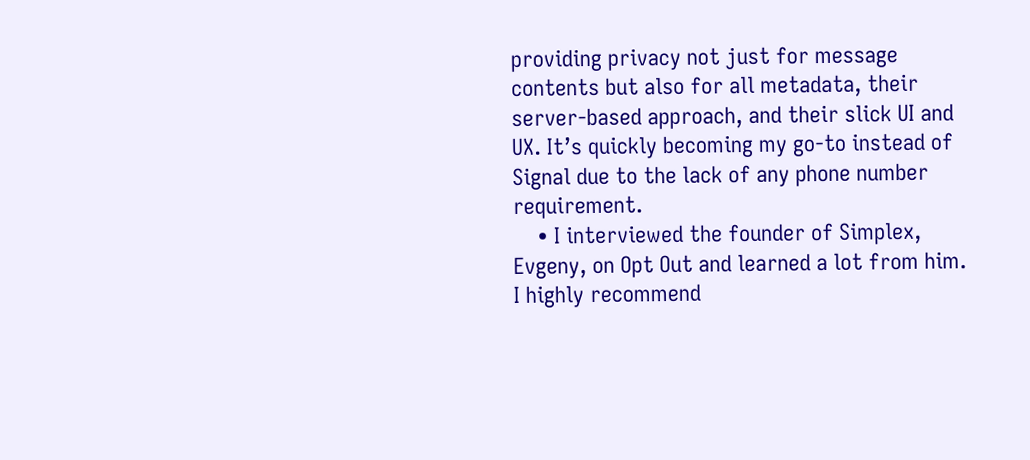providing privacy not just for message contents but also for all metadata, their server-based approach, and their slick UI and UX. It’s quickly becoming my go-to instead of Signal due to the lack of any phone number requirement.
    • I interviewed the founder of Simplex, Evgeny, on Opt Out and learned a lot from him. I highly recommend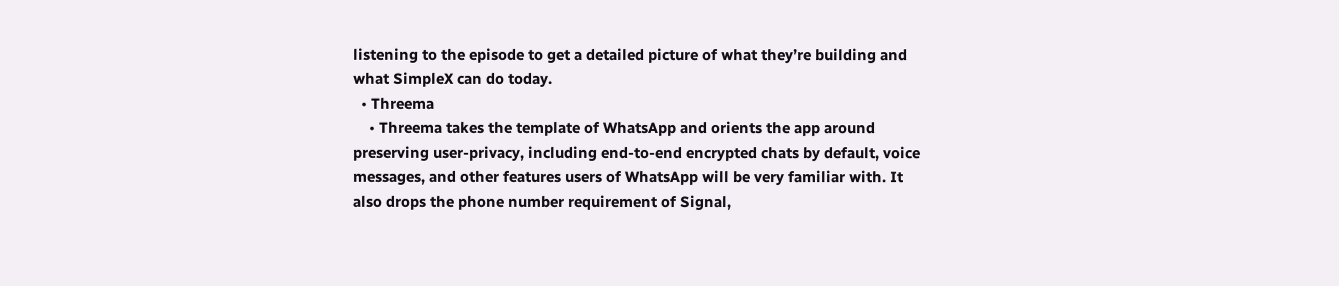listening to the episode to get a detailed picture of what they’re building and what SimpleX can do today.
  • Threema
    • Threema takes the template of WhatsApp and orients the app around preserving user-privacy, including end-to-end encrypted chats by default, voice messages, and other features users of WhatsApp will be very familiar with. It also drops the phone number requirement of Signal,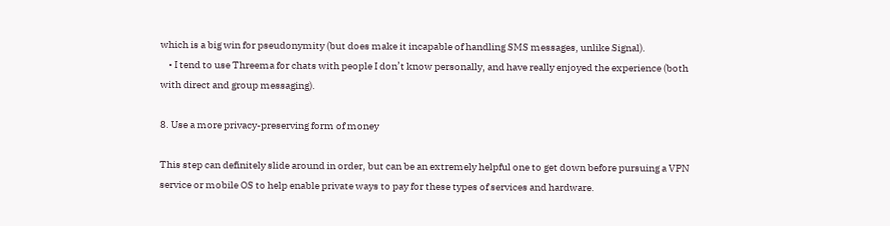which is a big win for pseudonymity (but does make it incapable of handling SMS messages, unlike Signal).
    • I tend to use Threema for chats with people I don’t know personally, and have really enjoyed the experience (both with direct and group messaging).

8. Use a more privacy-preserving form of money

This step can definitely slide around in order, but can be an extremely helpful one to get down before pursuing a VPN service or mobile OS to help enable private ways to pay for these types of services and hardware.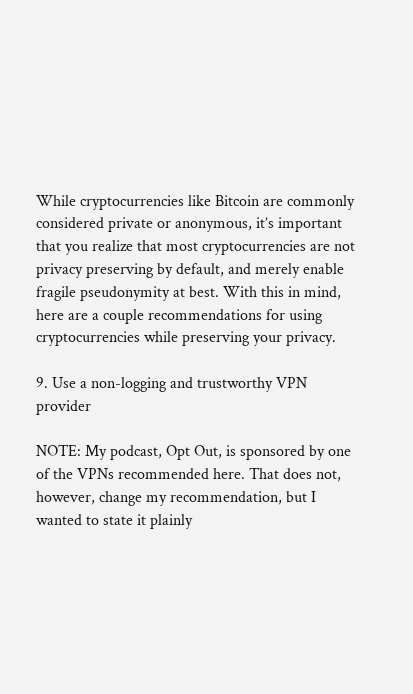While cryptocurrencies like Bitcoin are commonly considered private or anonymous, it’s important that you realize that most cryptocurrencies are not privacy preserving by default, and merely enable fragile pseudonymity at best. With this in mind, here are a couple recommendations for using cryptocurrencies while preserving your privacy.

9. Use a non-logging and trustworthy VPN provider

NOTE: My podcast, Opt Out, is sponsored by one of the VPNs recommended here. That does not, however, change my recommendation, but I wanted to state it plainly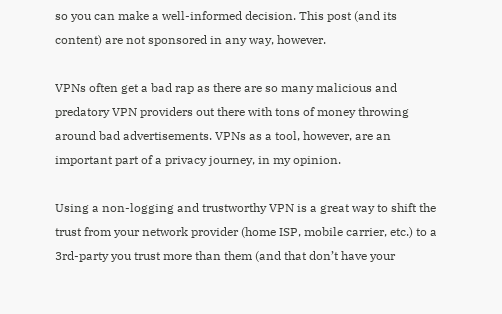so you can make a well-informed decision. This post (and its content) are not sponsored in any way, however.

VPNs often get a bad rap as there are so many malicious and predatory VPN providers out there with tons of money throwing around bad advertisements. VPNs as a tool, however, are an important part of a privacy journey, in my opinion.

Using a non-logging and trustworthy VPN is a great way to shift the trust from your network provider (home ISP, mobile carrier, etc.) to a 3rd-party you trust more than them (and that don’t have your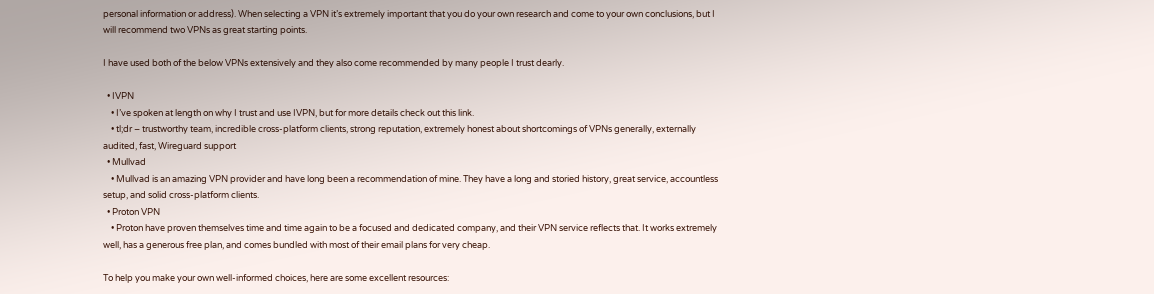personal information or address). When selecting a VPN it’s extremely important that you do your own research and come to your own conclusions, but I will recommend two VPNs as great starting points.

I have used both of the below VPNs extensively and they also come recommended by many people I trust dearly.

  • IVPN
    • I’ve spoken at length on why I trust and use IVPN, but for more details check out this link.
    • tl;dr – trustworthy team, incredible cross-platform clients, strong reputation, extremely honest about shortcomings of VPNs generally, externally audited, fast, Wireguard support
  • Mullvad
    • Mullvad is an amazing VPN provider and have long been a recommendation of mine. They have a long and storied history, great service, accountless setup, and solid cross-platform clients.
  • Proton VPN
    • Proton have proven themselves time and time again to be a focused and dedicated company, and their VPN service reflects that. It works extremely well, has a generous free plan, and comes bundled with most of their email plans for very cheap.

To help you make your own well-informed choices, here are some excellent resources: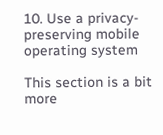10. Use a privacy-preserving mobile operating system

This section is a bit more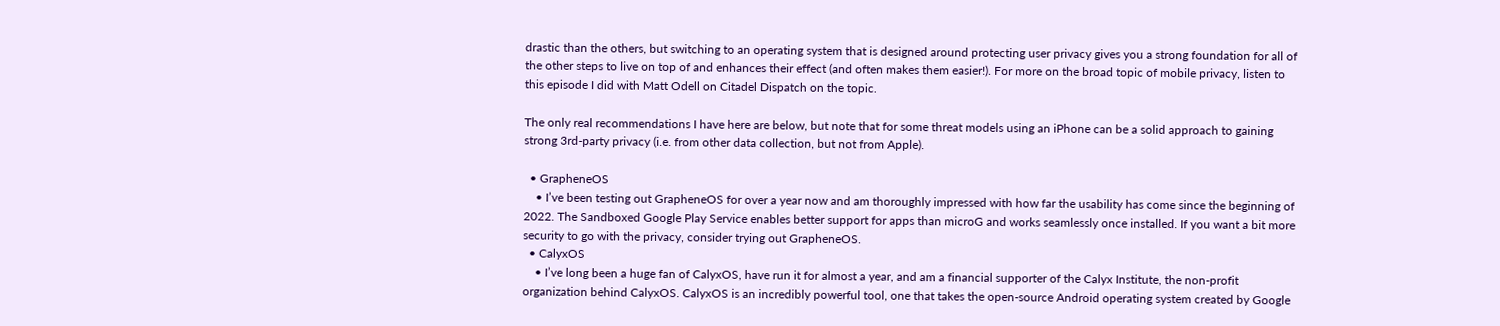drastic than the others, but switching to an operating system that is designed around protecting user privacy gives you a strong foundation for all of the other steps to live on top of and enhances their effect (and often makes them easier!). For more on the broad topic of mobile privacy, listen to this episode I did with Matt Odell on Citadel Dispatch on the topic.

The only real recommendations I have here are below, but note that for some threat models using an iPhone can be a solid approach to gaining strong 3rd-party privacy (i.e. from other data collection, but not from Apple).

  • GrapheneOS
    • I’ve been testing out GrapheneOS for over a year now and am thoroughly impressed with how far the usability has come since the beginning of 2022. The Sandboxed Google Play Service enables better support for apps than microG and works seamlessly once installed. If you want a bit more security to go with the privacy, consider trying out GrapheneOS.
  • CalyxOS
    • I’ve long been a huge fan of CalyxOS, have run it for almost a year, and am a financial supporter of the Calyx Institute, the non-profit organization behind CalyxOS. CalyxOS is an incredibly powerful tool, one that takes the open-source Android operating system created by Google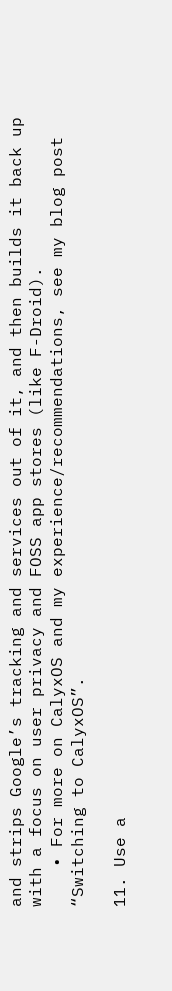and strips Google’s tracking and services out of it, and then builds it back up with a focus on user privacy and FOSS app stores (like F-Droid).
    • For more on CalyxOS and my experience/recommendations, see my blog post “Switching to CalyxOS”.

11. Use a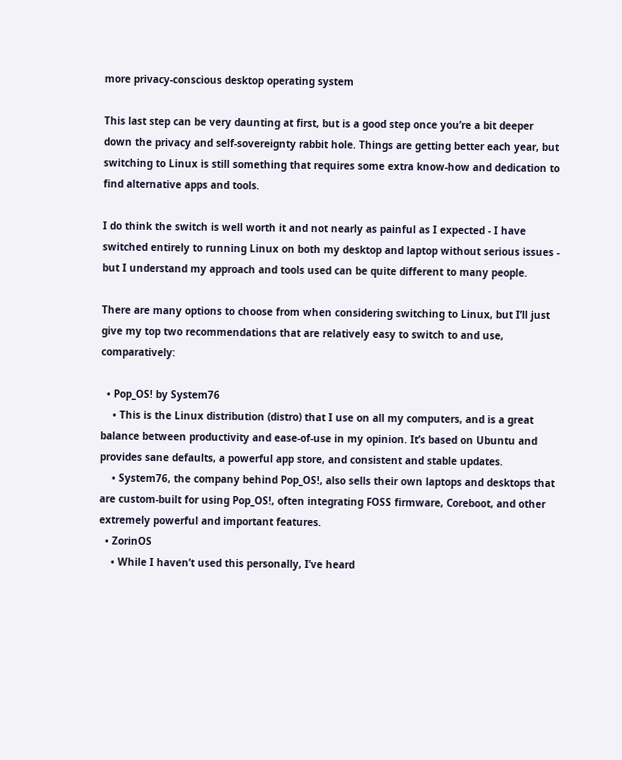more privacy-conscious desktop operating system

This last step can be very daunting at first, but is a good step once you’re a bit deeper down the privacy and self-sovereignty rabbit hole. Things are getting better each year, but switching to Linux is still something that requires some extra know-how and dedication to find alternative apps and tools.

I do think the switch is well worth it and not nearly as painful as I expected - I have switched entirely to running Linux on both my desktop and laptop without serious issues - but I understand my approach and tools used can be quite different to many people.

There are many options to choose from when considering switching to Linux, but I’ll just give my top two recommendations that are relatively easy to switch to and use, comparatively:

  • Pop_OS! by System76
    • This is the Linux distribution (distro) that I use on all my computers, and is a great balance between productivity and ease-of-use in my opinion. It’s based on Ubuntu and provides sane defaults, a powerful app store, and consistent and stable updates.
    • System76, the company behind Pop_OS!, also sells their own laptops and desktops that are custom-built for using Pop_OS!, often integrating FOSS firmware, Coreboot, and other extremely powerful and important features.
  • ZorinOS
    • While I haven’t used this personally, I’ve heard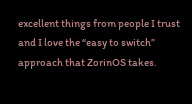excellent things from people I trust and I love the “easy to switch” approach that ZorinOS takes.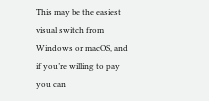This may be the easiest visual switch from Windows or macOS, and if you’re willing to pay you can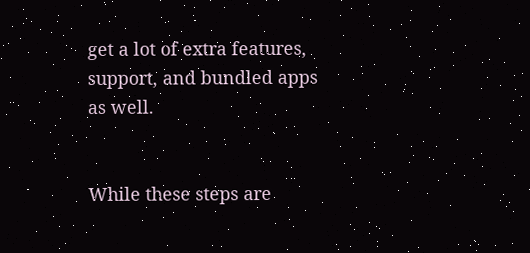get a lot of extra features, support, and bundled apps as well.


While these steps are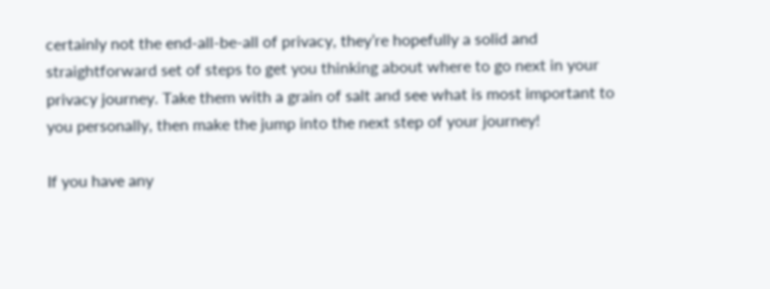certainly not the end-all-be-all of privacy, they’re hopefully a solid and straightforward set of steps to get you thinking about where to go next in your privacy journey. Take them with a grain of salt and see what is most important to you personally, then make the jump into the next step of your journey!

If you have any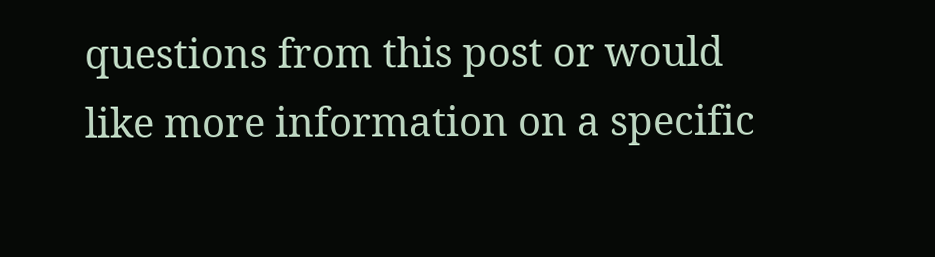questions from this post or would like more information on a specific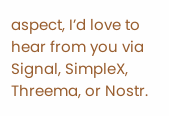aspect, I’d love to hear from you via Signal, SimpleX, Threema, or Nostr.